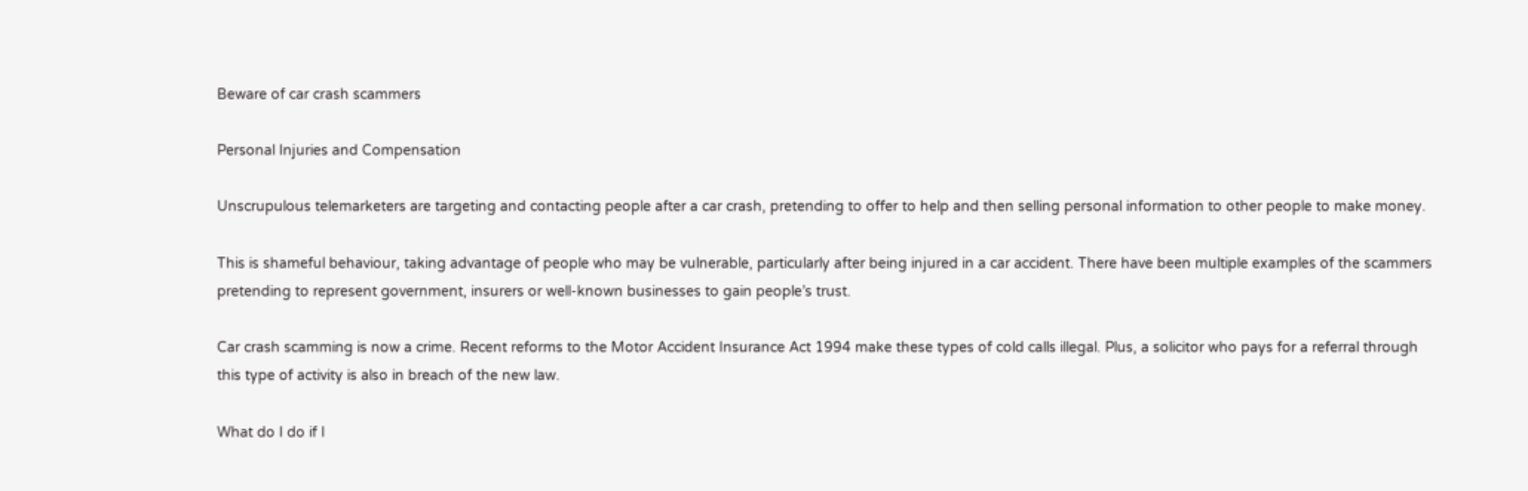Beware of car crash scammers

Personal Injuries and Compensation

Unscrupulous telemarketers are targeting and contacting people after a car crash, pretending to offer to help and then selling personal information to other people to make money.

This is shameful behaviour, taking advantage of people who may be vulnerable, particularly after being injured in a car accident. There have been multiple examples of the scammers pretending to represent government, insurers or well-known businesses to gain people’s trust.

Car crash scamming is now a crime. Recent reforms to the Motor Accident Insurance Act 1994 make these types of cold calls illegal. Plus, a solicitor who pays for a referral through this type of activity is also in breach of the new law.

What do I do if I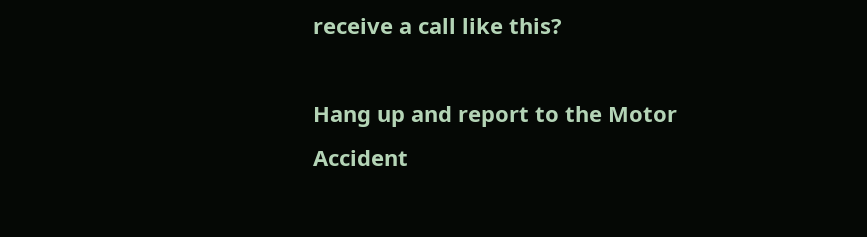receive a call like this?

Hang up and report to the Motor Accident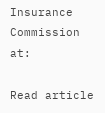Insurance Commission at:

Read article